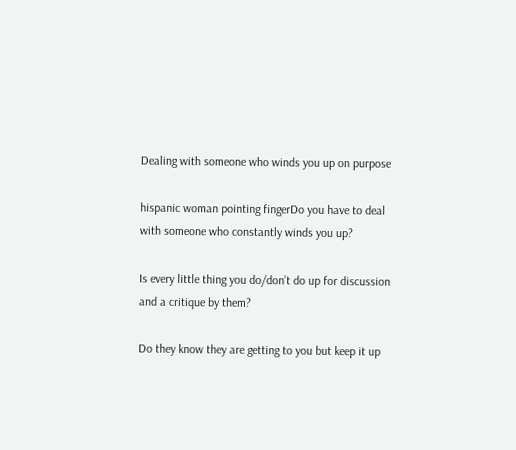Dealing with someone who winds you up on purpose

hispanic woman pointing fingerDo you have to deal with someone who constantly winds you up?

Is every little thing you do/don’t do up for discussion and a critique by them?

Do they know they are getting to you but keep it up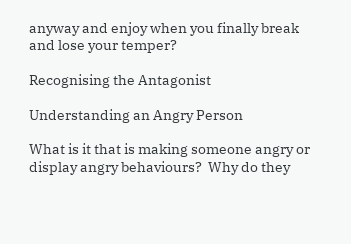anyway and enjoy when you finally break and lose your temper?

Recognising the Antagonist

Understanding an Angry Person

What is it that is making someone angry or display angry behaviours?  Why do they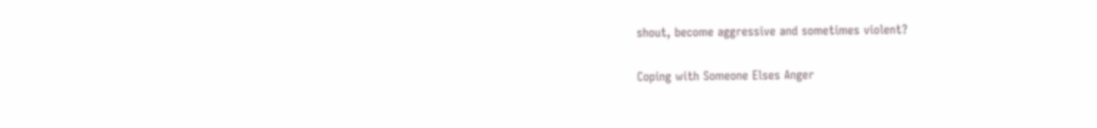shout, become aggressive and sometimes violent?

Coping with Someone Elses Anger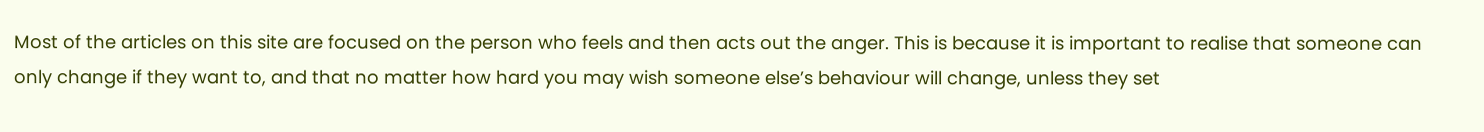Most of the articles on this site are focused on the person who feels and then acts out the anger. This is because it is important to realise that someone can only change if they want to, and that no matter how hard you may wish someone else’s behaviour will change, unless they set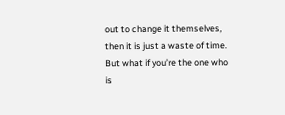out to change it themselves, then it is just a waste of time.  But what if you’re the one who is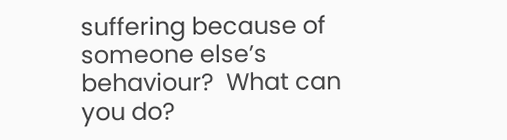suffering because of someone else’s behaviour?  What can you do?